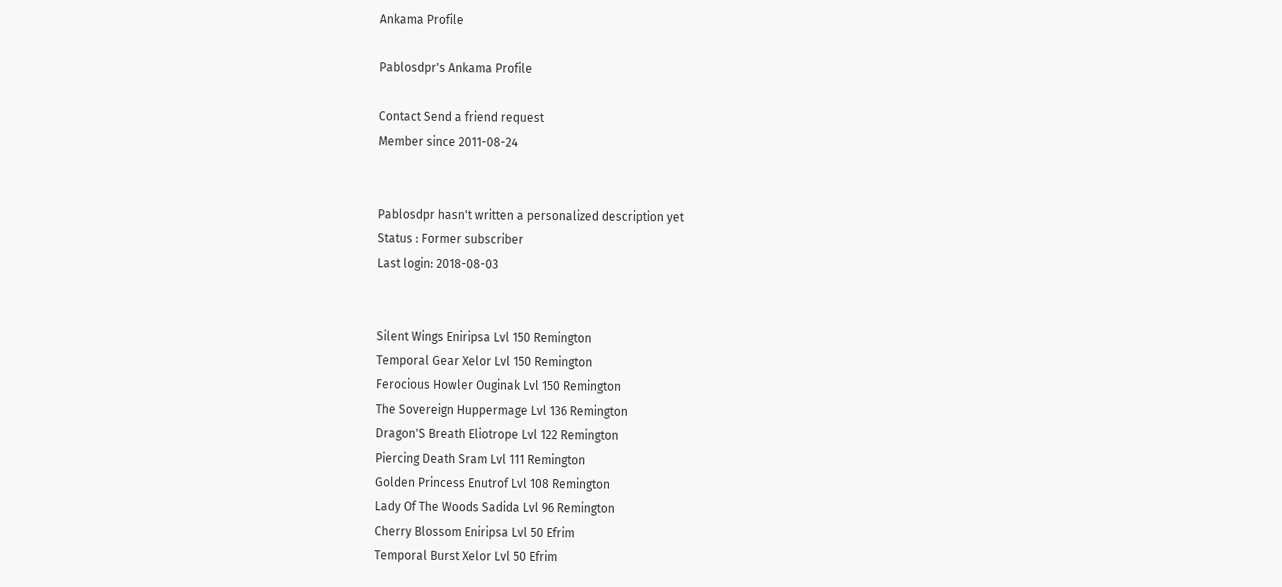Ankama Profile

Pablosdpr's Ankama Profile

Contact Send a friend request
Member since 2011-08-24


Pablosdpr hasn't written a personalized description yet
Status : Former subscriber
Last login: 2018-08-03


Silent Wings Eniripsa Lvl 150 Remington
Temporal Gear Xelor Lvl 150 Remington
Ferocious Howler Ouginak Lvl 150 Remington
The Sovereign Huppermage Lvl 136 Remington
Dragon'S Breath Eliotrope Lvl 122 Remington
Piercing Death Sram Lvl 111 Remington
Golden Princess Enutrof Lvl 108 Remington
Lady Of The Woods Sadida Lvl 96 Remington
Cherry Blossom Eniripsa Lvl 50 Efrim
Temporal Burst Xelor Lvl 50 Efrim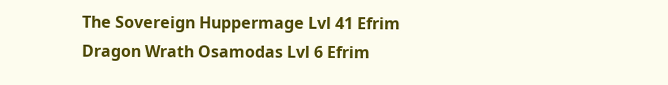The Sovereign Huppermage Lvl 41 Efrim
Dragon Wrath Osamodas Lvl 6 Efrim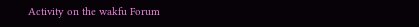Activity on the wakfu Forum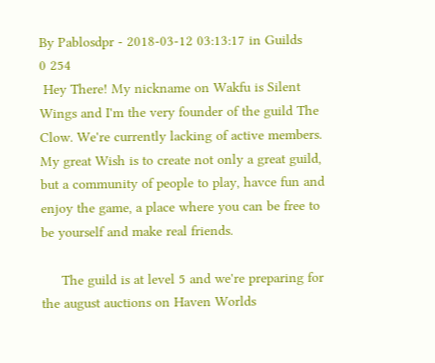By Pablosdpr - 2018-03-12 03:13:17 in Guilds
0 254
 Hey There! My nickname on Wakfu is Silent Wings and I'm the very founder of the guild The Clow. We're currently lacking of active members. My great Wish is to create not only a great guild, but a community of people to play, havce fun and enjoy the game, a place where you can be free to be yourself and make real friends.

     The guild is at level 5 and we're preparing for the august auctions on Haven Worlds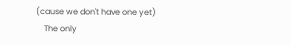(cause we don't have one yet)
    The only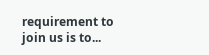requirement to join us is to...